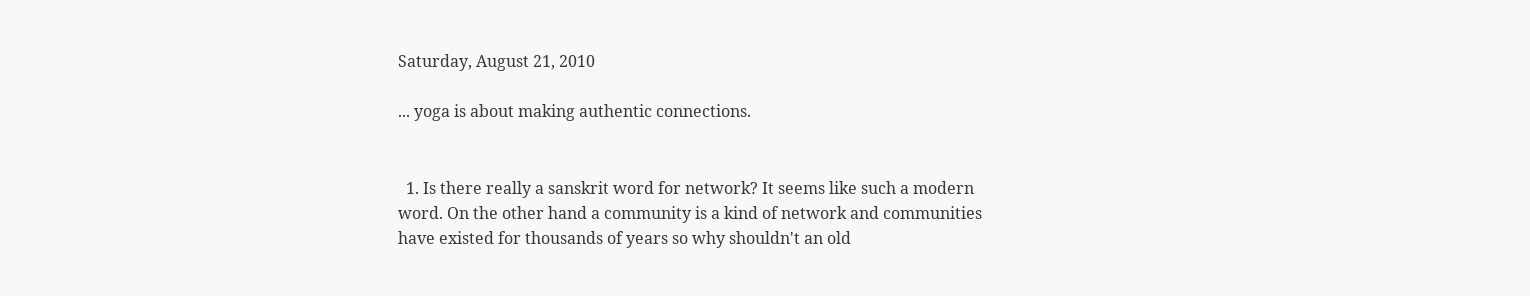Saturday, August 21, 2010

... yoga is about making authentic connections.


  1. Is there really a sanskrit word for network? It seems like such a modern word. On the other hand a community is a kind of network and communities have existed for thousands of years so why shouldn't an old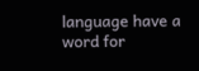language have a word for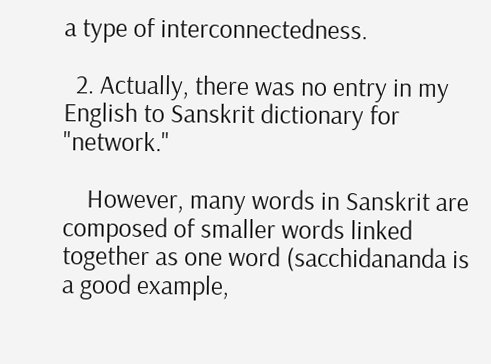a type of interconnectedness.

  2. Actually, there was no entry in my English to Sanskrit dictionary for "network."

    However, many words in Sanskrit are composed of smaller words linked together as one word (sacchidananda is a good example,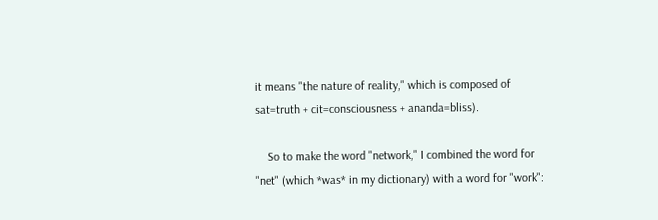it means "the nature of reality," which is composed of sat=truth + cit=consciousness + ananda=bliss).

    So to make the word "network," I combined the word for "net" (which *was* in my dictionary) with a word for "work":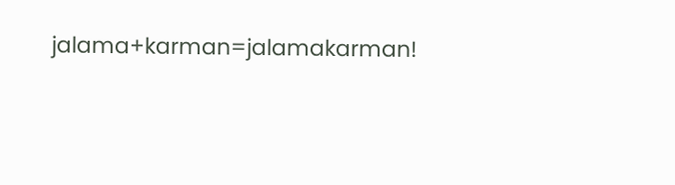jalama+karman=jalamakarman!